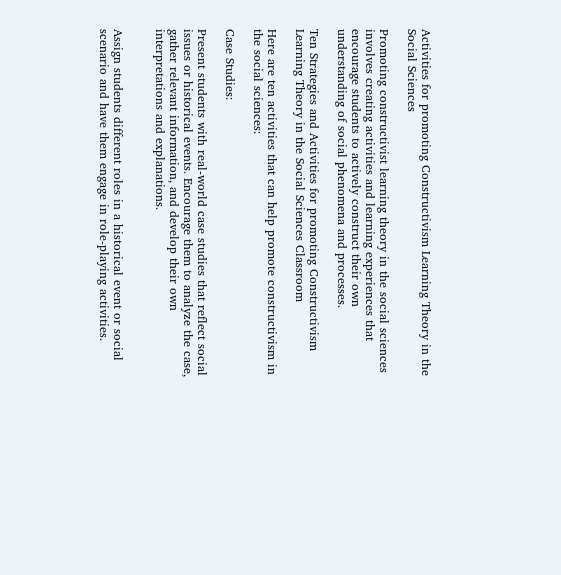Activities for promoting Constructivism Learning Theory in the Social Sciences

Promoting constructivist learning theory in the social sciences involves creating activities and learning experiences that encourage students to actively construct their own understanding of social phenomena and processes.

Ten Strategies and Activities for promoting Constructivism Learning Theory in the Social Sciences Classroom

Here are ten activities that can help promote constructivism in the social sciences:

Case Studies:

Present students with real-world case studies that reflect social issues or historical events. Encourage them to analyze the case, gather relevant information, and develop their own interpretations and explanations.


Assign students different roles in a historical event or social scenario and have them engage in role-playing activities.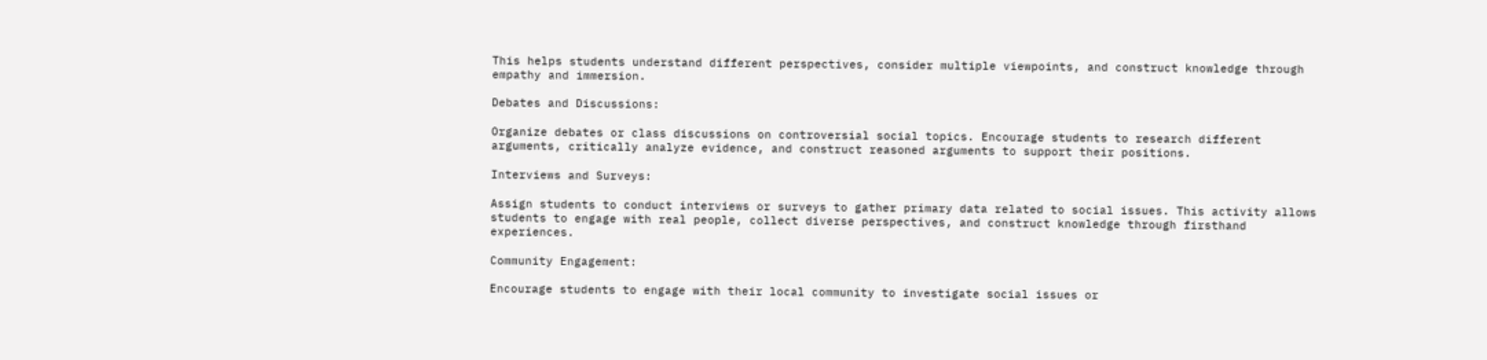This helps students understand different perspectives, consider multiple viewpoints, and construct knowledge through empathy and immersion.

Debates and Discussions:

Organize debates or class discussions on controversial social topics. Encourage students to research different arguments, critically analyze evidence, and construct reasoned arguments to support their positions.

Interviews and Surveys:

Assign students to conduct interviews or surveys to gather primary data related to social issues. This activity allows students to engage with real people, collect diverse perspectives, and construct knowledge through firsthand experiences.

Community Engagement:

Encourage students to engage with their local community to investigate social issues or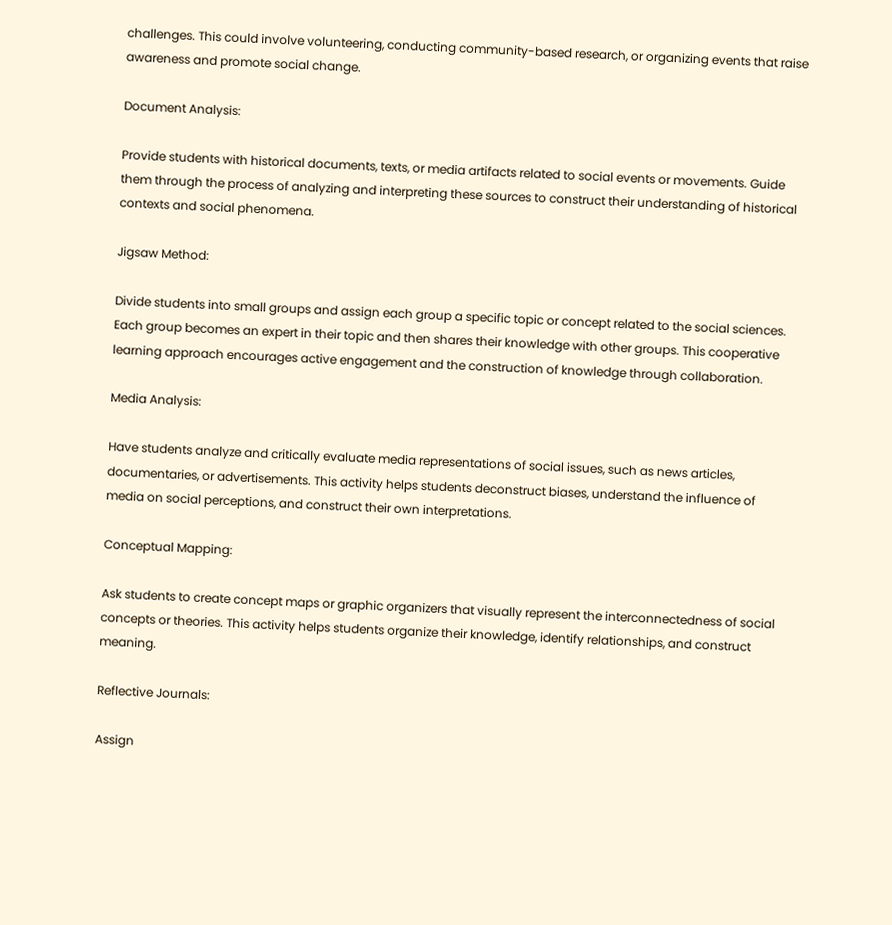challenges. This could involve volunteering, conducting community-based research, or organizing events that raise awareness and promote social change.

Document Analysis:

Provide students with historical documents, texts, or media artifacts related to social events or movements. Guide them through the process of analyzing and interpreting these sources to construct their understanding of historical contexts and social phenomena.

Jigsaw Method:

Divide students into small groups and assign each group a specific topic or concept related to the social sciences. Each group becomes an expert in their topic and then shares their knowledge with other groups. This cooperative learning approach encourages active engagement and the construction of knowledge through collaboration.

Media Analysis:

Have students analyze and critically evaluate media representations of social issues, such as news articles, documentaries, or advertisements. This activity helps students deconstruct biases, understand the influence of media on social perceptions, and construct their own interpretations.

Conceptual Mapping:

Ask students to create concept maps or graphic organizers that visually represent the interconnectedness of social concepts or theories. This activity helps students organize their knowledge, identify relationships, and construct meaning.

Reflective Journals:

Assign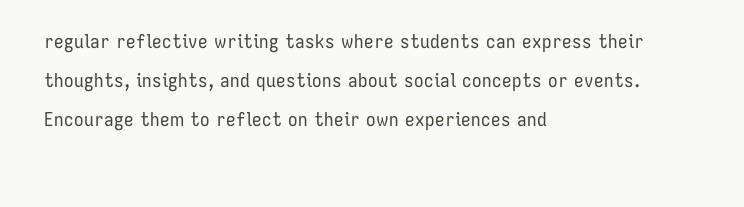regular reflective writing tasks where students can express their thoughts, insights, and questions about social concepts or events. Encourage them to reflect on their own experiences and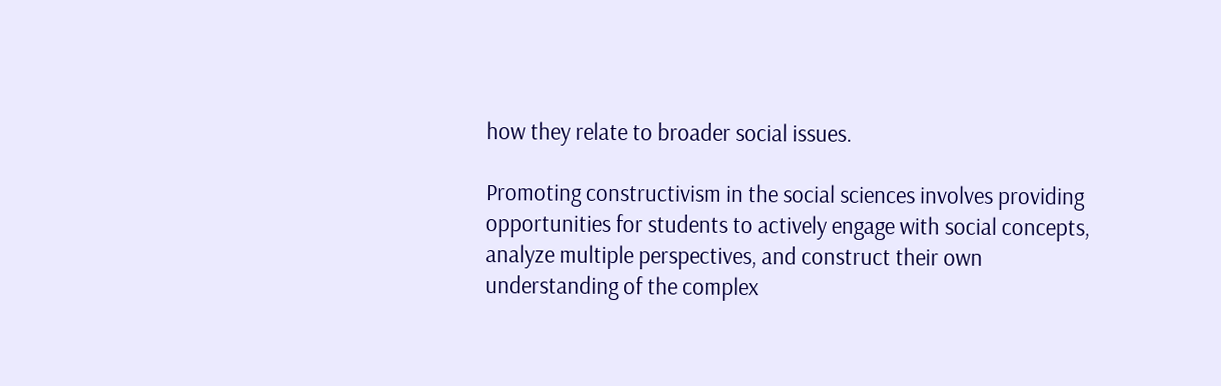how they relate to broader social issues.

Promoting constructivism in the social sciences involves providing opportunities for students to actively engage with social concepts, analyze multiple perspectives, and construct their own understanding of the complex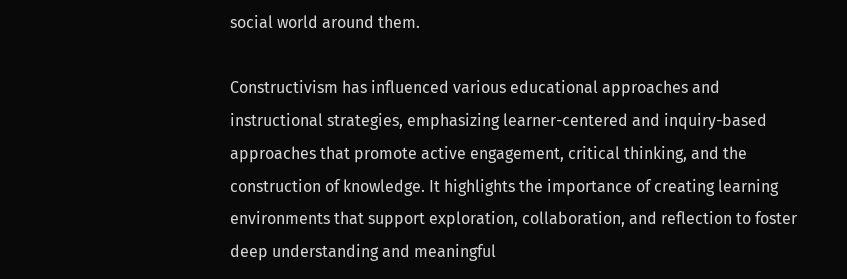social world around them.

Constructivism has influenced various educational approaches and instructional strategies, emphasizing learner-centered and inquiry-based approaches that promote active engagement, critical thinking, and the construction of knowledge. It highlights the importance of creating learning environments that support exploration, collaboration, and reflection to foster deep understanding and meaningful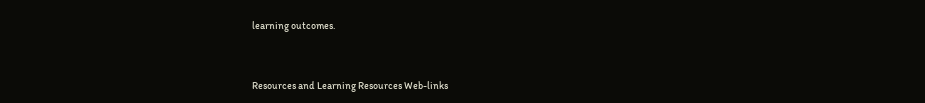learning outcomes.


Resources and Learning Resources Web-links